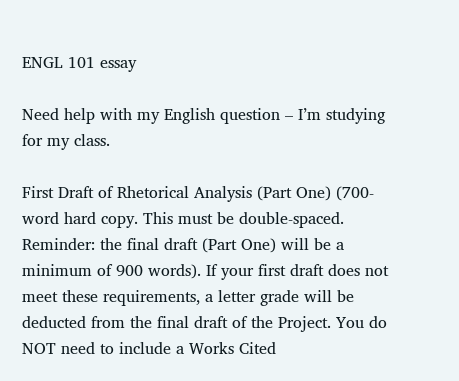ENGL 101 essay

Need help with my English question – I’m studying for my class.

First Draft of Rhetorical Analysis (Part One) (700-word hard copy. This must be double-spaced. Reminder: the final draft (Part One) will be a minimum of 900 words). If your first draft does not meet these requirements, a letter grade will be deducted from the final draft of the Project. You do NOT need to include a Works Cited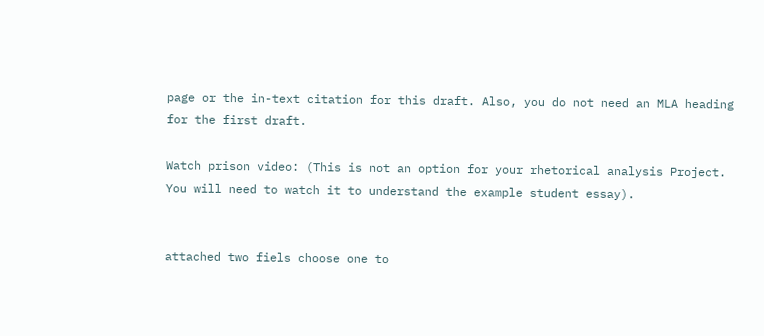page or the in-text citation for this draft. Also, you do not need an MLA heading for the first draft.

Watch prison video: (This is not an option for your rhetorical analysis Project. You will need to watch it to understand the example student essay).


attached two fiels choose one to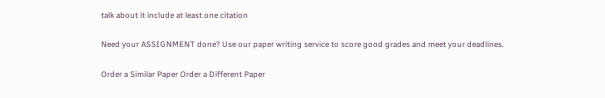talk about it include at least one citation

Need your ASSIGNMENT done? Use our paper writing service to score good grades and meet your deadlines.

Order a Similar Paper Order a Different Paper